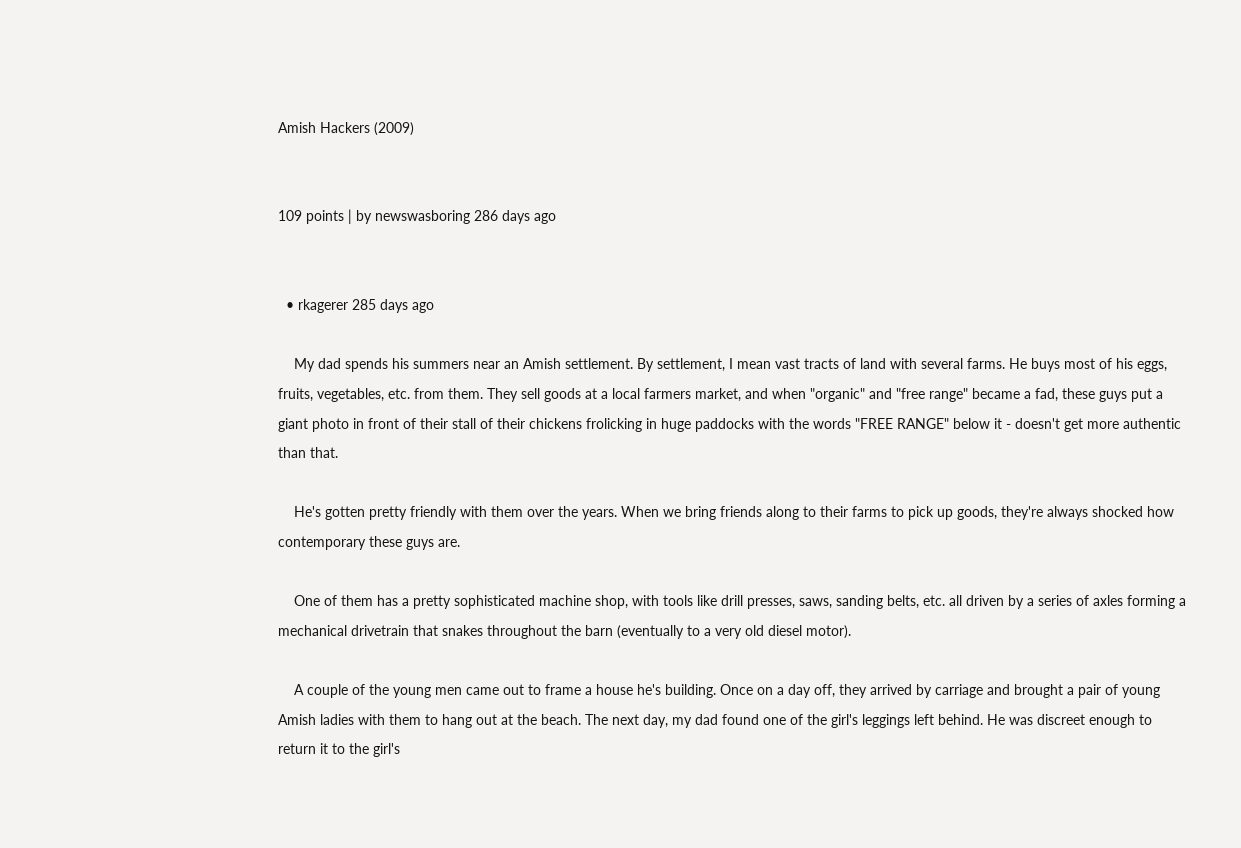Amish Hackers (2009)


109 points | by newswasboring 286 days ago


  • rkagerer 285 days ago

    My dad spends his summers near an Amish settlement. By settlement, I mean vast tracts of land with several farms. He buys most of his eggs, fruits, vegetables, etc. from them. They sell goods at a local farmers market, and when "organic" and "free range" became a fad, these guys put a giant photo in front of their stall of their chickens frolicking in huge paddocks with the words "FREE RANGE" below it - doesn't get more authentic than that.

    He's gotten pretty friendly with them over the years. When we bring friends along to their farms to pick up goods, they're always shocked how contemporary these guys are.

    One of them has a pretty sophisticated machine shop, with tools like drill presses, saws, sanding belts, etc. all driven by a series of axles forming a mechanical drivetrain that snakes throughout the barn (eventually to a very old diesel motor).

    A couple of the young men came out to frame a house he's building. Once on a day off, they arrived by carriage and brought a pair of young Amish ladies with them to hang out at the beach. The next day, my dad found one of the girl's leggings left behind. He was discreet enough to return it to the girl's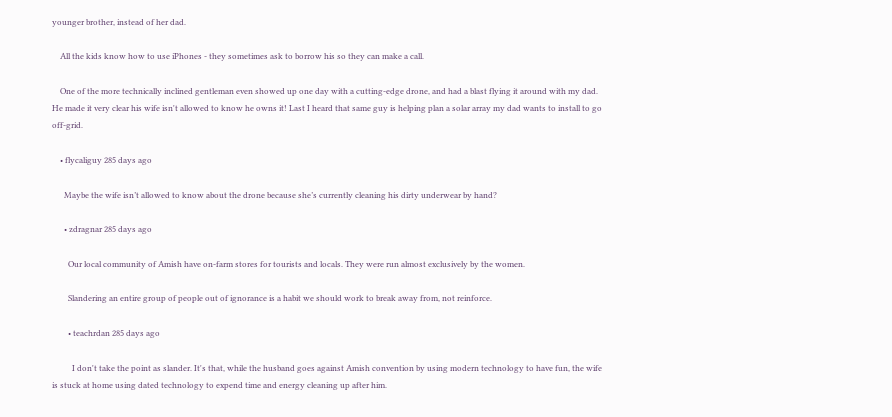younger brother, instead of her dad.

    All the kids know how to use iPhones - they sometimes ask to borrow his so they can make a call.

    One of the more technically inclined gentleman even showed up one day with a cutting-edge drone, and had a blast flying it around with my dad. He made it very clear his wife isn't allowed to know he owns it! Last I heard that same guy is helping plan a solar array my dad wants to install to go off-grid.

    • flycaliguy 285 days ago

      Maybe the wife isn’t allowed to know about the drone because she’s currently cleaning his dirty underwear by hand?

      • zdragnar 285 days ago

        Our local community of Amish have on-farm stores for tourists and locals. They were run almost exclusively by the women.

        Slandering an entire group of people out of ignorance is a habit we should work to break away from, not reinforce.

        • teachrdan 285 days ago

          I don't take the point as slander. It's that, while the husband goes against Amish convention by using modern technology to have fun, the wife is stuck at home using dated technology to expend time and energy cleaning up after him.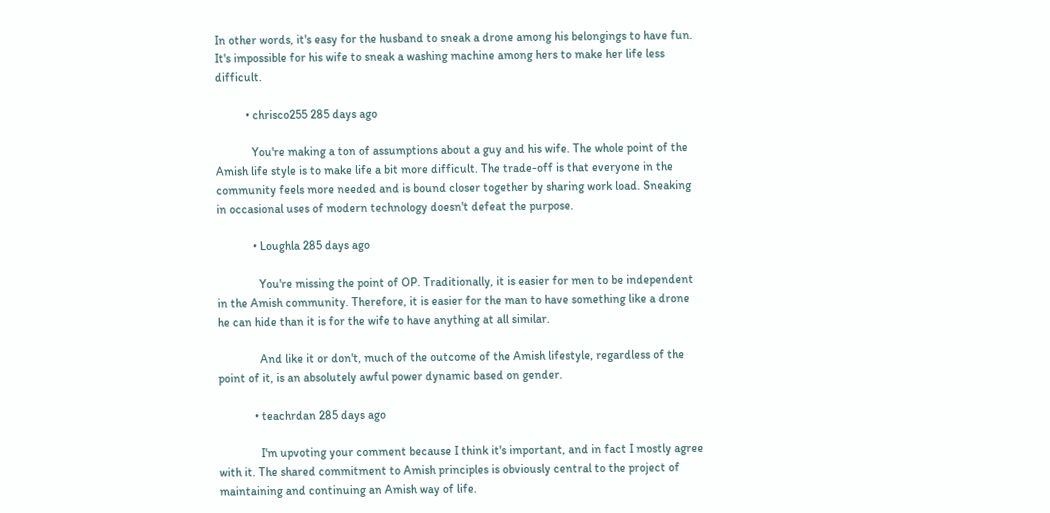In other words, it's easy for the husband to sneak a drone among his belongings to have fun. It's impossible for his wife to sneak a washing machine among hers to make her life less difficult.

          • chrisco255 285 days ago

            You're making a ton of assumptions about a guy and his wife. The whole point of the Amish life style is to make life a bit more difficult. The trade-off is that everyone in the community feels more needed and is bound closer together by sharing work load. Sneaking in occasional uses of modern technology doesn't defeat the purpose.

            • Loughla 285 days ago

              You're missing the point of OP. Traditionally, it is easier for men to be independent in the Amish community. Therefore, it is easier for the man to have something like a drone he can hide than it is for the wife to have anything at all similar.

              And like it or don't, much of the outcome of the Amish lifestyle, regardless of the point of it, is an absolutely awful power dynamic based on gender.

            • teachrdan 285 days ago

              I'm upvoting your comment because I think it's important, and in fact I mostly agree with it. The shared commitment to Amish principles is obviously central to the project of maintaining and continuing an Amish way of life.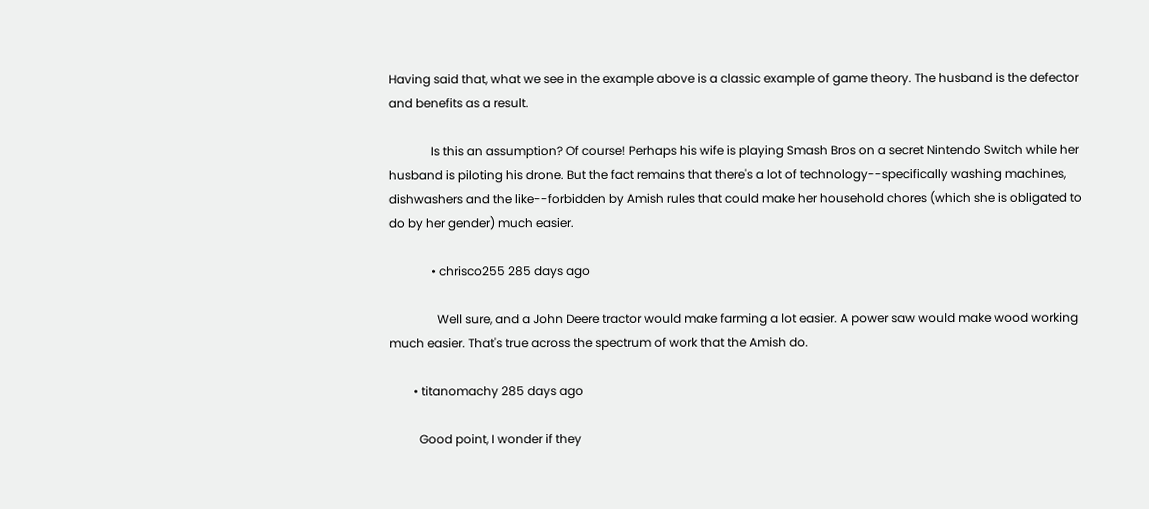Having said that, what we see in the example above is a classic example of game theory. The husband is the defector and benefits as a result.

              Is this an assumption? Of course! Perhaps his wife is playing Smash Bros on a secret Nintendo Switch while her husband is piloting his drone. But the fact remains that there's a lot of technology--specifically washing machines, dishwashers and the like--forbidden by Amish rules that could make her household chores (which she is obligated to do by her gender) much easier.

              • chrisco255 285 days ago

                Well sure, and a John Deere tractor would make farming a lot easier. A power saw would make wood working much easier. That's true across the spectrum of work that the Amish do.

        • titanomachy 285 days ago

          Good point, I wonder if they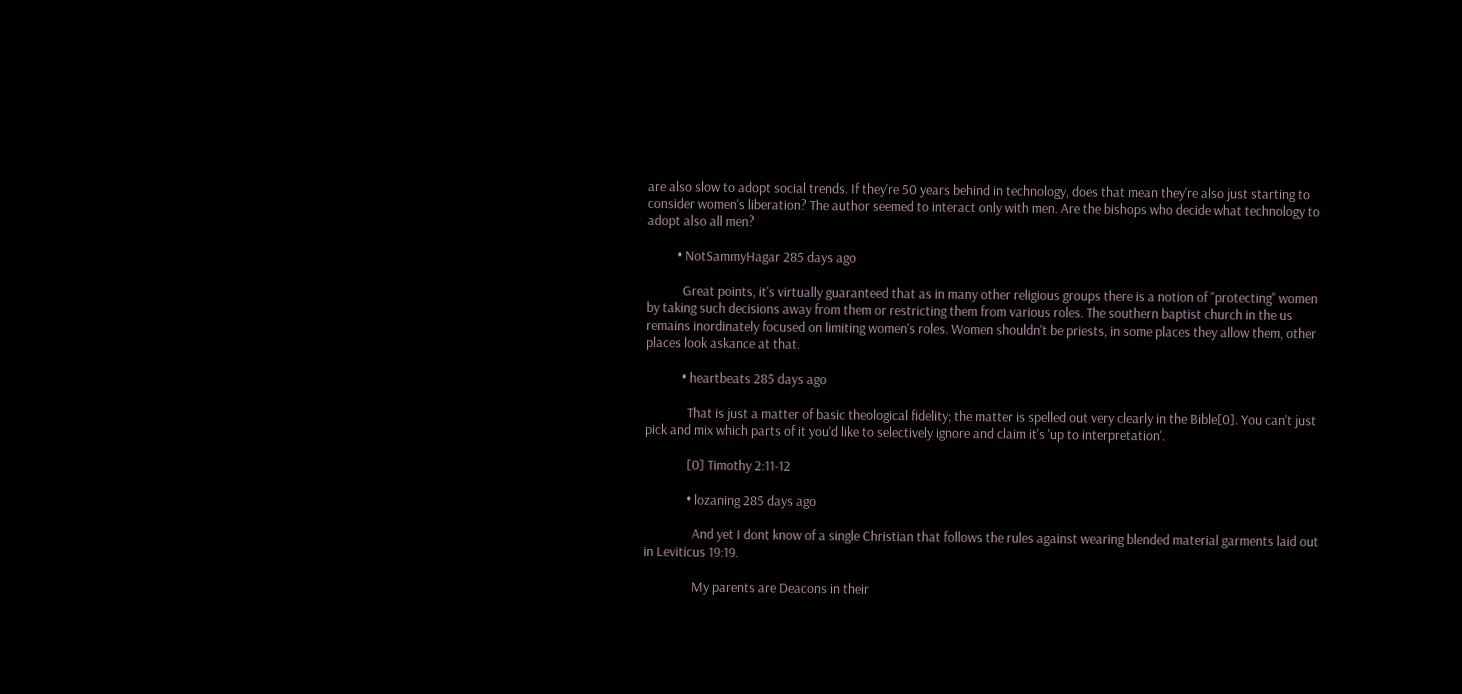are also slow to adopt social trends. If they're 50 years behind in technology, does that mean they're also just starting to consider women's liberation? The author seemed to interact only with men. Are the bishops who decide what technology to adopt also all men?

          • NotSammyHagar 285 days ago

            Great points, it's virtually guaranteed that as in many other religious groups there is a notion of "protecting" women by taking such decisions away from them or restricting them from various roles. The southern baptist church in the us remains inordinately focused on limiting women's roles. Women shouldn't be priests, in some places they allow them, other places look askance at that.

            • heartbeats 285 days ago

              That is just a matter of basic theological fidelity; the matter is spelled out very clearly in the Bible[0]. You can't just pick and mix which parts of it you'd like to selectively ignore and claim it's 'up to interpretation'.

              [0] Timothy 2:11-12

              • lozaning 285 days ago

                And yet I dont know of a single Christian that follows the rules against wearing blended material garments laid out in Leviticus 19:19.

                My parents are Deacons in their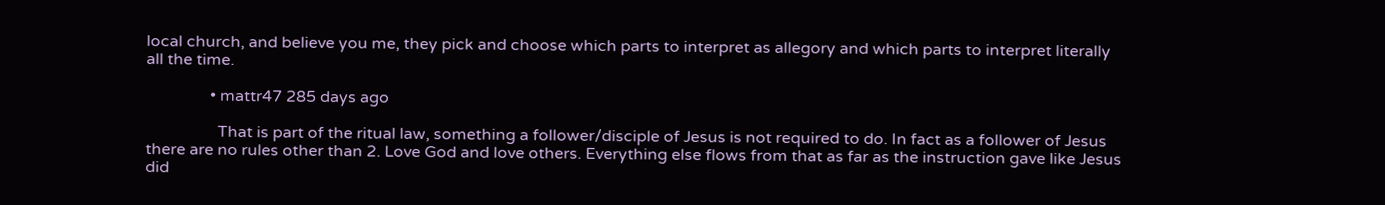local church, and believe you me, they pick and choose which parts to interpret as allegory and which parts to interpret literally all the time.

                • mattr47 285 days ago

                  That is part of the ritual law, something a follower/disciple of Jesus is not required to do. In fact as a follower of Jesus there are no rules other than 2. Love God and love others. Everything else flows from that as far as the instruction gave like Jesus did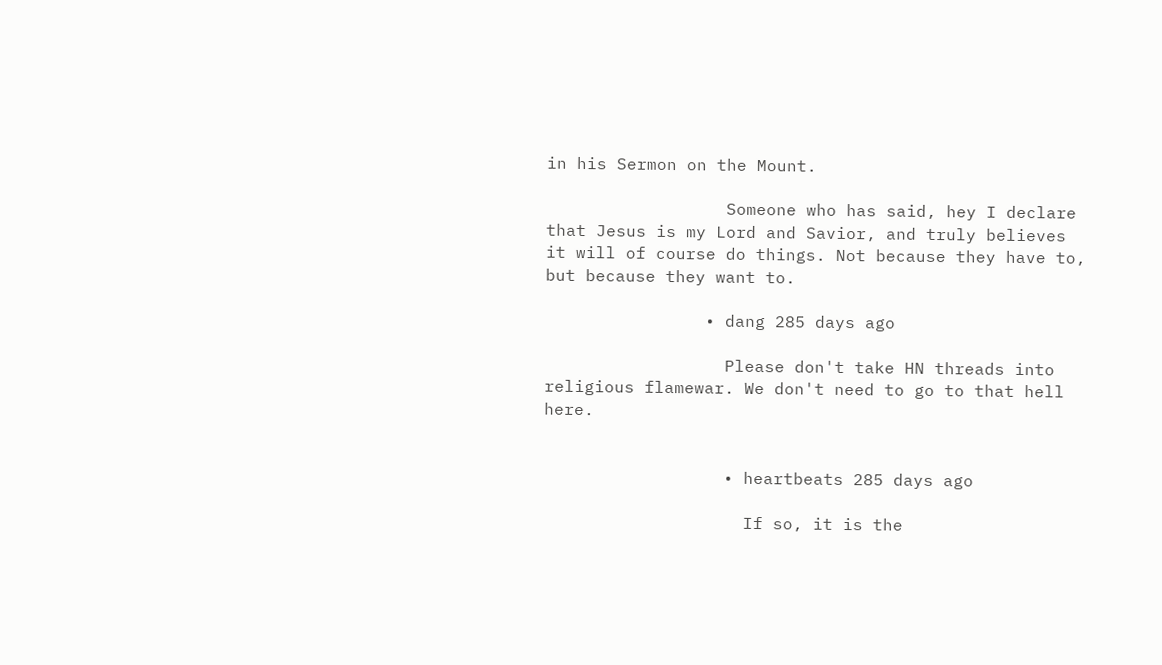in his Sermon on the Mount.

                  Someone who has said, hey I declare that Jesus is my Lord and Savior, and truly believes it will of course do things. Not because they have to, but because they want to.

                • dang 285 days ago

                  Please don't take HN threads into religious flamewar. We don't need to go to that hell here.


                  • heartbeats 285 days ago

                    If so, it is the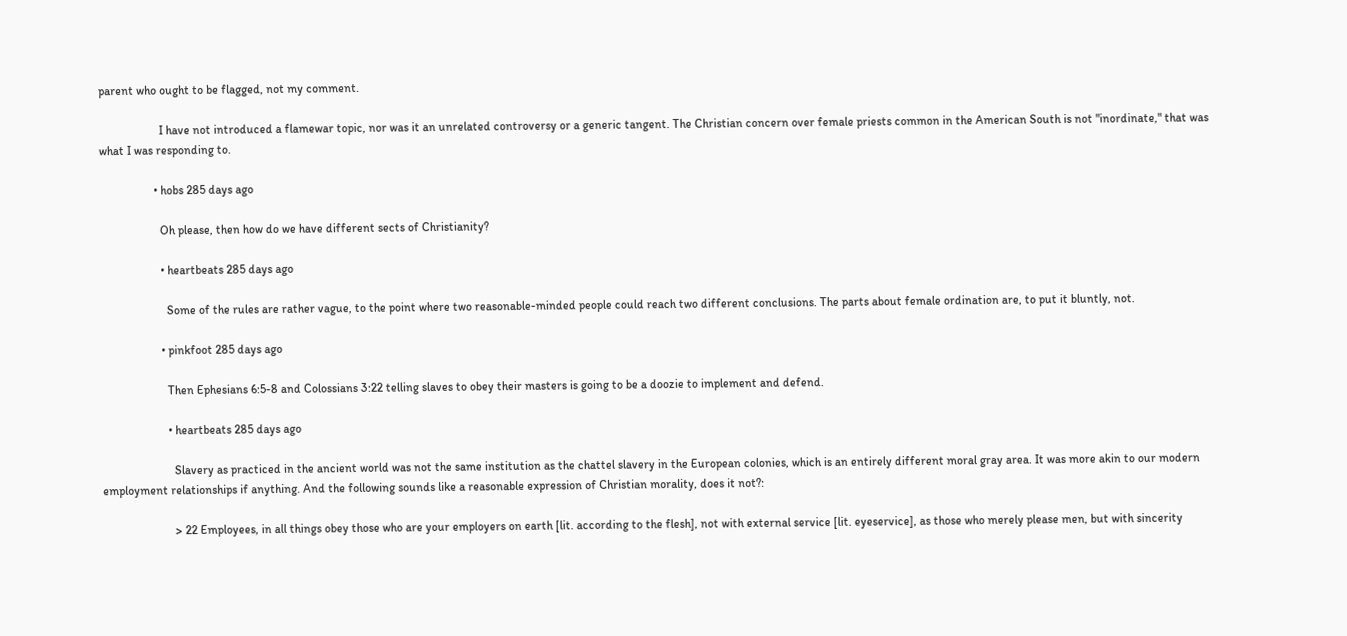parent who ought to be flagged, not my comment.

                    I have not introduced a flamewar topic, nor was it an unrelated controversy or a generic tangent. The Christian concern over female priests common in the American South is not "inordinate," that was what I was responding to.

                  • hobs 285 days ago

                    Oh please, then how do we have different sects of Christianity?

                    • heartbeats 285 days ago

                      Some of the rules are rather vague, to the point where two reasonable-minded people could reach two different conclusions. The parts about female ordination are, to put it bluntly, not.

                    • pinkfoot 285 days ago

                      Then Ephesians 6:5-8 and Colossians 3:22 telling slaves to obey their masters is going to be a doozie to implement and defend.

                      • heartbeats 285 days ago

                        Slavery as practiced in the ancient world was not the same institution as the chattel slavery in the European colonies, which is an entirely different moral gray area. It was more akin to our modern employment relationships if anything. And the following sounds like a reasonable expression of Christian morality, does it not?:

                        > 22 Employees, in all things obey those who are your employers on earth [lit. according to the flesh], not with external service [lit. eyeservice], as those who merely please men, but with sincerity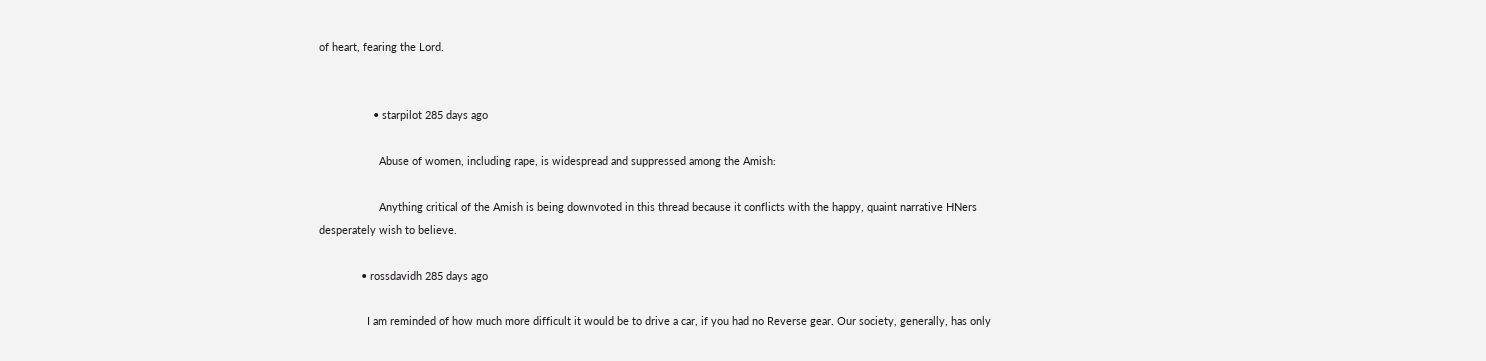of heart, fearing the Lord.


                  • starpilot 285 days ago

                    Abuse of women, including rape, is widespread and suppressed among the Amish:

                    Anything critical of the Amish is being downvoted in this thread because it conflicts with the happy, quaint narrative HNers desperately wish to believe.

              • rossdavidh 285 days ago

                I am reminded of how much more difficult it would be to drive a car, if you had no Reverse gear. Our society, generally, has only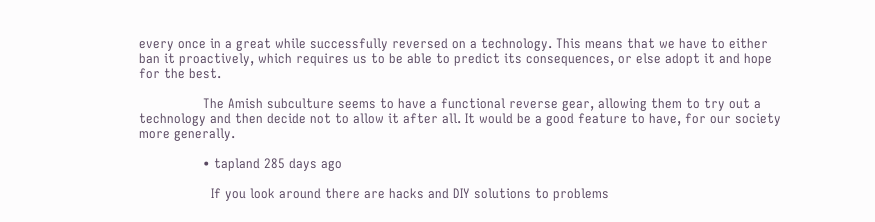every once in a great while successfully reversed on a technology. This means that we have to either ban it proactively, which requires us to be able to predict its consequences, or else adopt it and hope for the best.

                The Amish subculture seems to have a functional reverse gear, allowing them to try out a technology and then decide not to allow it after all. It would be a good feature to have, for our society more generally.

                • tapland 285 days ago

                  If you look around there are hacks and DIY solutions to problems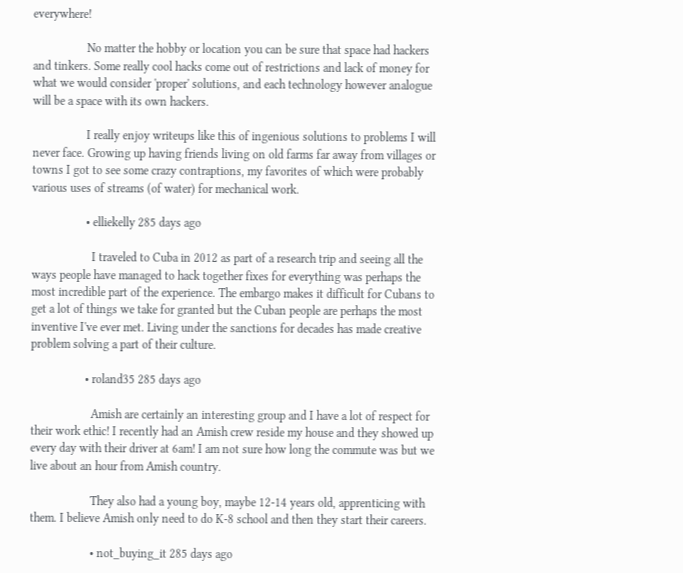everywhere!

                  No matter the hobby or location you can be sure that space had hackers and tinkers. Some really cool hacks come out of restrictions and lack of money for what we would consider 'proper' solutions, and each technology however analogue will be a space with its own hackers.

                  I really enjoy writeups like this of ingenious solutions to problems I will never face. Growing up having friends living on old farms far away from villages or towns I got to see some crazy contraptions, my favorites of which were probably various uses of streams (of water) for mechanical work.

                  • elliekelly 285 days ago

                    I traveled to Cuba in 2012 as part of a research trip and seeing all the ways people have managed to hack together fixes for everything was perhaps the most incredible part of the experience. The embargo makes it difficult for Cubans to get a lot of things we take for granted but the Cuban people are perhaps the most inventive I've ever met. Living under the sanctions for decades has made creative problem solving a part of their culture.

                  • roland35 285 days ago

                    Amish are certainly an interesting group and I have a lot of respect for their work ethic! I recently had an Amish crew reside my house and they showed up every day with their driver at 6am! I am not sure how long the commute was but we live about an hour from Amish country.

                    They also had a young boy, maybe 12-14 years old, apprenticing with them. I believe Amish only need to do K-8 school and then they start their careers.

                    • not_buying_it 285 days ago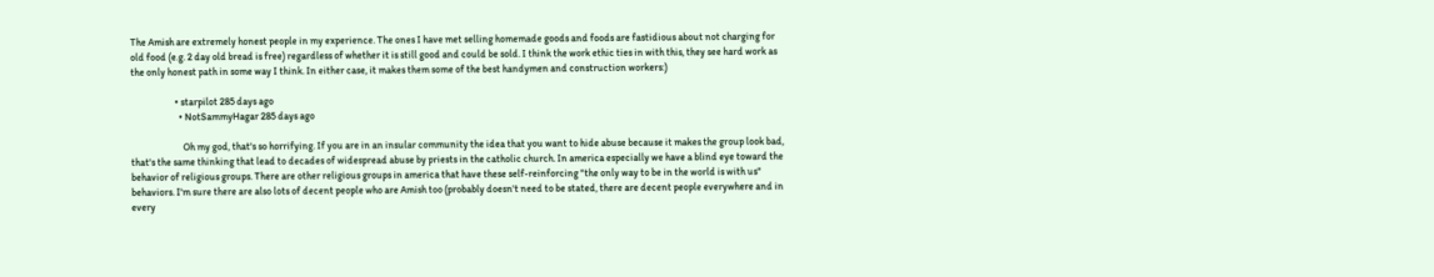The Amish are extremely honest people in my experience. The ones I have met selling homemade goods and foods are fastidious about not charging for old food (e.g. 2 day old bread is free) regardless of whether it is still good and could be sold. I think the work ethic ties in with this, they see hard work as the only honest path in some way I think. In either case, it makes them some of the best handymen and construction workers:)

                      • starpilot 285 days ago
                        • NotSammyHagar 285 days ago

                          Oh my god, that's so horrifying. If you are in an insular community the idea that you want to hide abuse because it makes the group look bad, that's the same thinking that lead to decades of widespread abuse by priests in the catholic church. In america especially we have a blind eye toward the behavior of religious groups. There are other religious groups in america that have these self-reinforcing "the only way to be in the world is with us" behaviors. I'm sure there are also lots of decent people who are Amish too (probably doesn't need to be stated, there are decent people everywhere and in every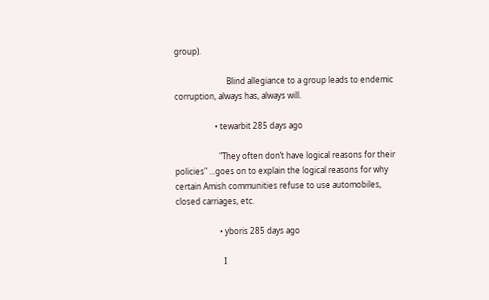group).

                          Blind allegiance to a group leads to endemic corruption, always has, always will.

                    • tewarbit 285 days ago

                      "They often don’t have logical reasons for their policies" ...goes on to explain the logical reasons for why certain Amish communities refuse to use automobiles, closed carriages, etc.

                      • yboris 285 days ago

                        I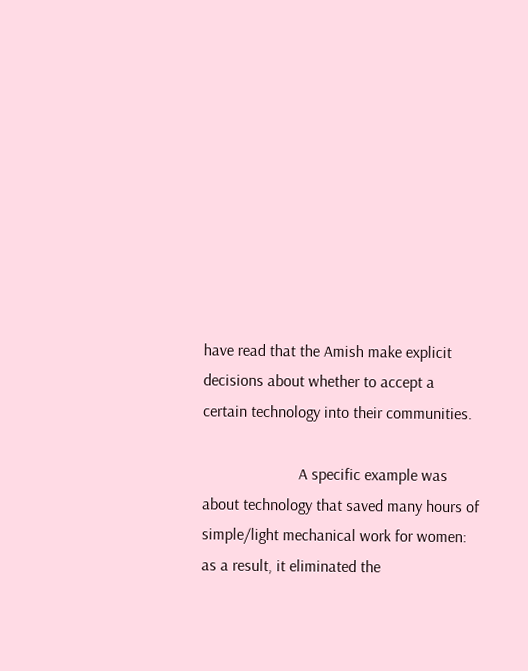have read that the Amish make explicit decisions about whether to accept a certain technology into their communities.

                        A specific example was about technology that saved many hours of simple/light mechanical work for women: as a result, it eliminated the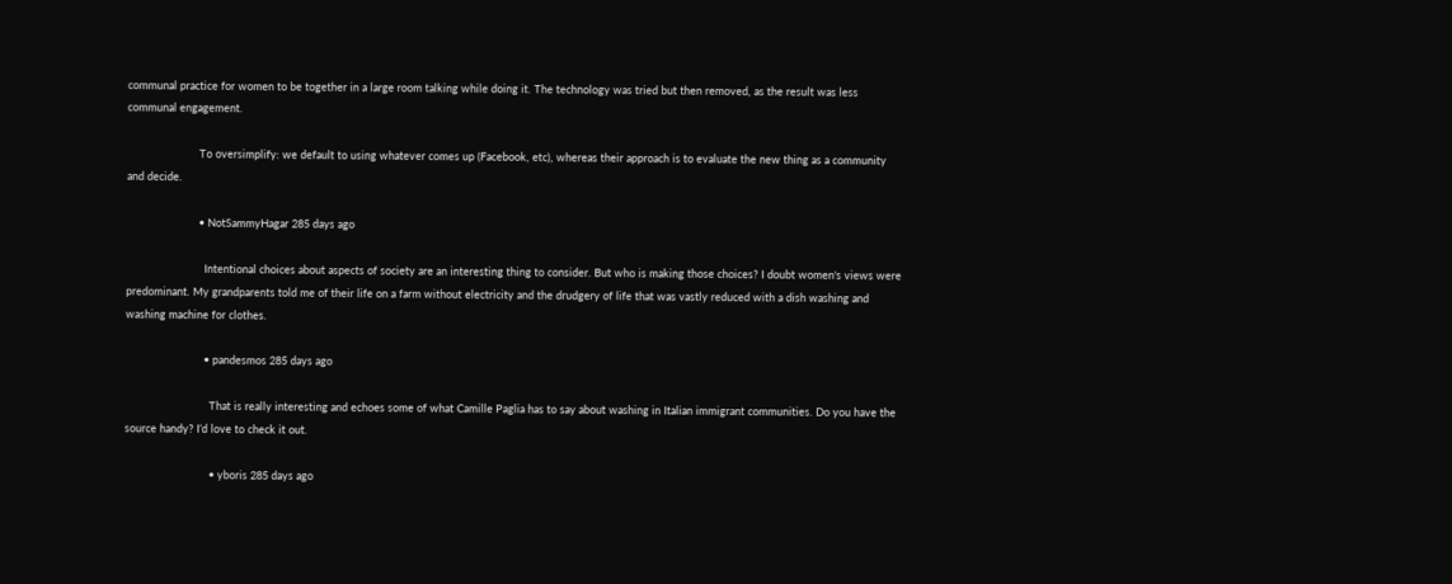communal practice for women to be together in a large room talking while doing it. The technology was tried but then removed, as the result was less communal engagement.

                        To oversimplify: we default to using whatever comes up (Facebook, etc), whereas their approach is to evaluate the new thing as a community and decide.

                        • NotSammyHagar 285 days ago

                          Intentional choices about aspects of society are an interesting thing to consider. But who is making those choices? I doubt women's views were predominant. My grandparents told me of their life on a farm without electricity and the drudgery of life that was vastly reduced with a dish washing and washing machine for clothes.

                          • pandesmos 285 days ago

                            That is really interesting and echoes some of what Camille Paglia has to say about washing in Italian immigrant communities. Do you have the source handy? I’d love to check it out.

                            • yboris 285 days ago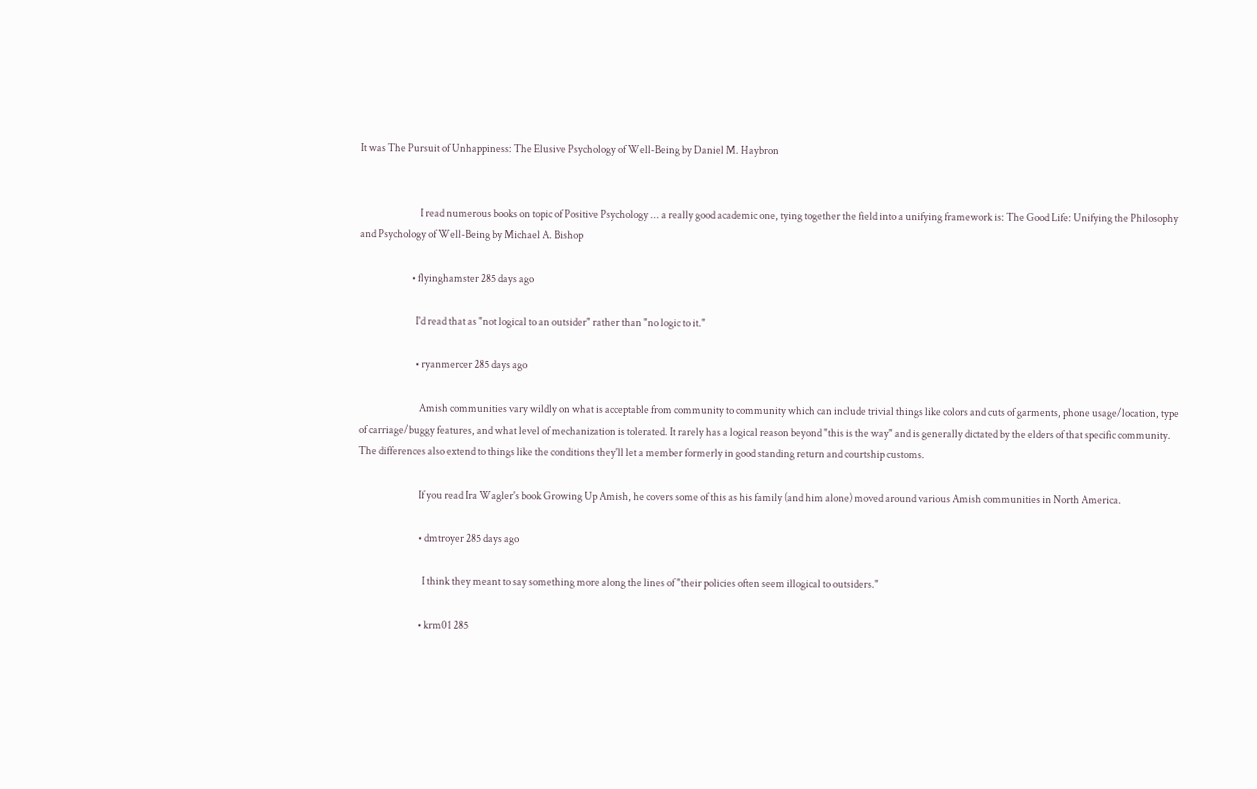It was The Pursuit of Unhappiness: The Elusive Psychology of Well-Being by Daniel M. Haybron


                              I read numerous books on topic of Positive Psychology ... a really good academic one, tying together the field into a unifying framework is: The Good Life: Unifying the Philosophy and Psychology of Well-Being by Michael A. Bishop

                          • flyinghamster 285 days ago

                            I'd read that as "not logical to an outsider" rather than "no logic to it."

                            • ryanmercer 285 days ago

                              Amish communities vary wildly on what is acceptable from community to community which can include trivial things like colors and cuts of garments, phone usage/location, type of carriage/buggy features, and what level of mechanization is tolerated. It rarely has a logical reason beyond "this is the way" and is generally dictated by the elders of that specific community. The differences also extend to things like the conditions they'll let a member formerly in good standing return and courtship customs.

                              If you read Ira Wagler's book Growing Up Amish, he covers some of this as his family (and him alone) moved around various Amish communities in North America.

                              • dmtroyer 285 days ago

                                I think they meant to say something more along the lines of "their policies often seem illogical to outsiders."

                              • krm01 285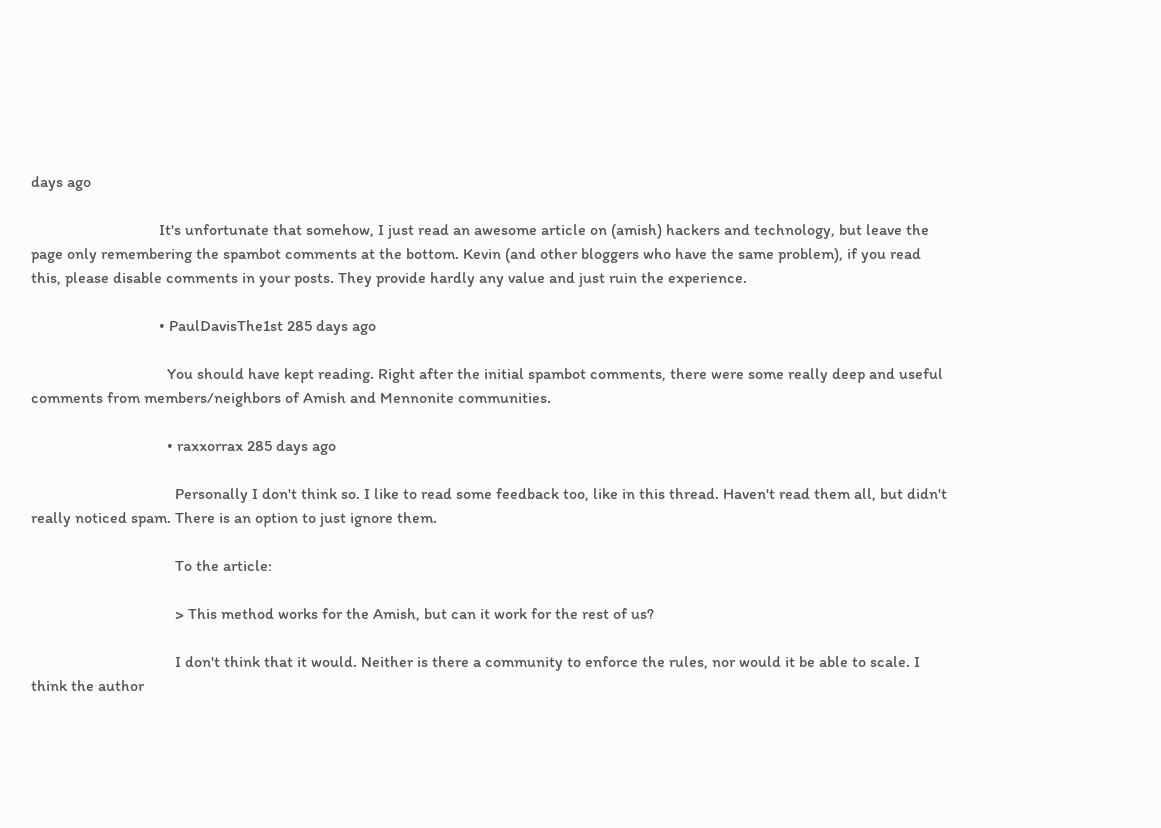days ago

                                It's unfortunate that somehow, I just read an awesome article on (amish) hackers and technology, but leave the page only remembering the spambot comments at the bottom. Kevin (and other bloggers who have the same problem), if you read this, please disable comments in your posts. They provide hardly any value and just ruin the experience.

                                • PaulDavisThe1st 285 days ago

                                  You should have kept reading. Right after the initial spambot comments, there were some really deep and useful comments from members/neighbors of Amish and Mennonite communities.

                                  • raxxorrax 285 days ago

                                    Personally I don't think so. I like to read some feedback too, like in this thread. Haven't read them all, but didn't really noticed spam. There is an option to just ignore them.

                                    To the article:

                                    > This method works for the Amish, but can it work for the rest of us?

                                    I don't think that it would. Neither is there a community to enforce the rules, nor would it be able to scale. I think the author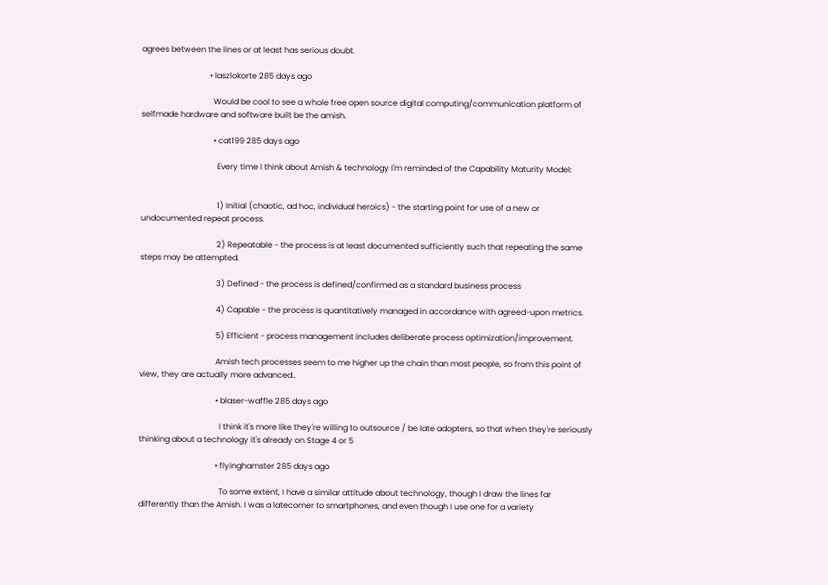agrees between the lines or at least has serious doubt.

                                  • laszlokorte 285 days ago

                                    Would be cool to see a whole free open source digital computing/communication platform of selfmade hardware and software built be the amish.

                                    • cat199 285 days ago

                                      Every time I think about Amish & technology I'm reminded of the Capability Maturity Model:


                                      1) Initial (chaotic, ad hoc, individual heroics) - the starting point for use of a new or undocumented repeat process.

                                      2) Repeatable - the process is at least documented sufficiently such that repeating the same steps may be attempted.

                                      3) Defined - the process is defined/confirmed as a standard business process

                                      4) Capable - the process is quantitatively managed in accordance with agreed-upon metrics.

                                      5) Efficient - process management includes deliberate process optimization/improvement.

                                      Amish tech processes seem to me higher up the chain than most people, so from this point of view, they are actually more advanced..

                                      • blaser-waffle 285 days ago

                                        I think it's more like they're willing to outsource / be late adopters, so that when they're seriously thinking about a technology it's already on Stage 4 or 5

                                      • flyinghamster 285 days ago

                                        To some extent, I have a similar attitude about technology, though I draw the lines far differently than the Amish. I was a latecomer to smartphones, and even though I use one for a variety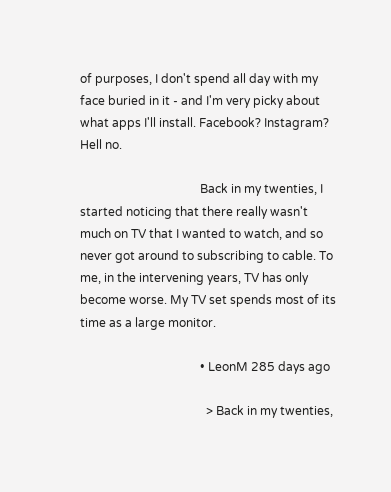of purposes, I don't spend all day with my face buried in it - and I'm very picky about what apps I'll install. Facebook? Instagram? Hell no.

                                        Back in my twenties, I started noticing that there really wasn't much on TV that I wanted to watch, and so never got around to subscribing to cable. To me, in the intervening years, TV has only become worse. My TV set spends most of its time as a large monitor.

                                        • LeonM 285 days ago

                                          > Back in my twenties,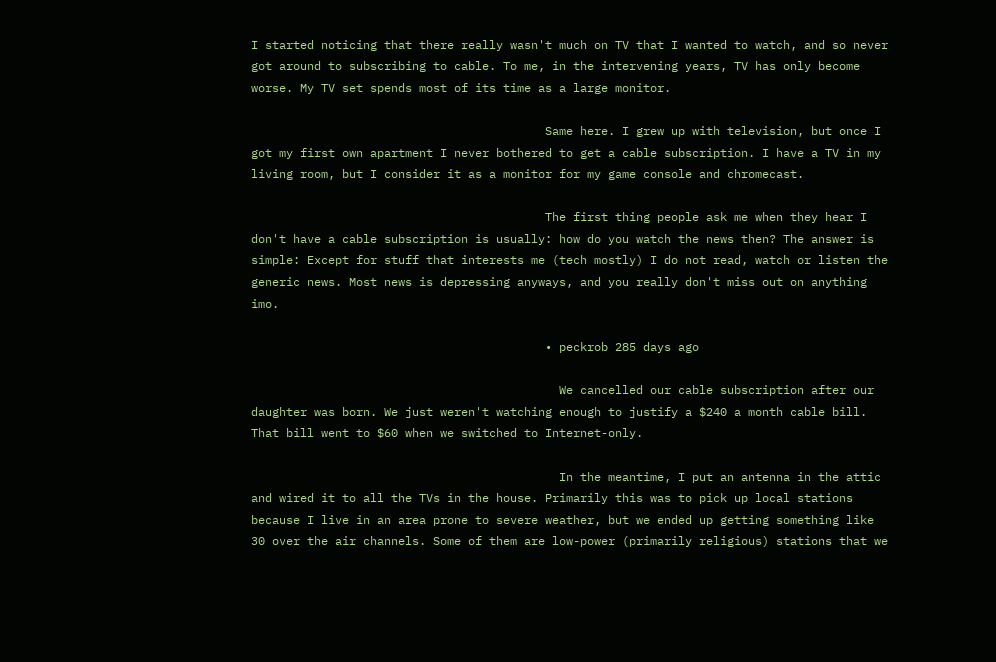I started noticing that there really wasn't much on TV that I wanted to watch, and so never got around to subscribing to cable. To me, in the intervening years, TV has only become worse. My TV set spends most of its time as a large monitor.

                                          Same here. I grew up with television, but once I got my first own apartment I never bothered to get a cable subscription. I have a TV in my living room, but I consider it as a monitor for my game console and chromecast.

                                          The first thing people ask me when they hear I don't have a cable subscription is usually: how do you watch the news then? The answer is simple: Except for stuff that interests me (tech mostly) I do not read, watch or listen the generic news. Most news is depressing anyways, and you really don't miss out on anything imo.

                                          • peckrob 285 days ago

                                            We cancelled our cable subscription after our daughter was born. We just weren't watching enough to justify a $240 a month cable bill. That bill went to $60 when we switched to Internet-only.

                                            In the meantime, I put an antenna in the attic and wired it to all the TVs in the house. Primarily this was to pick up local stations because I live in an area prone to severe weather, but we ended up getting something like 30 over the air channels. Some of them are low-power (primarily religious) stations that we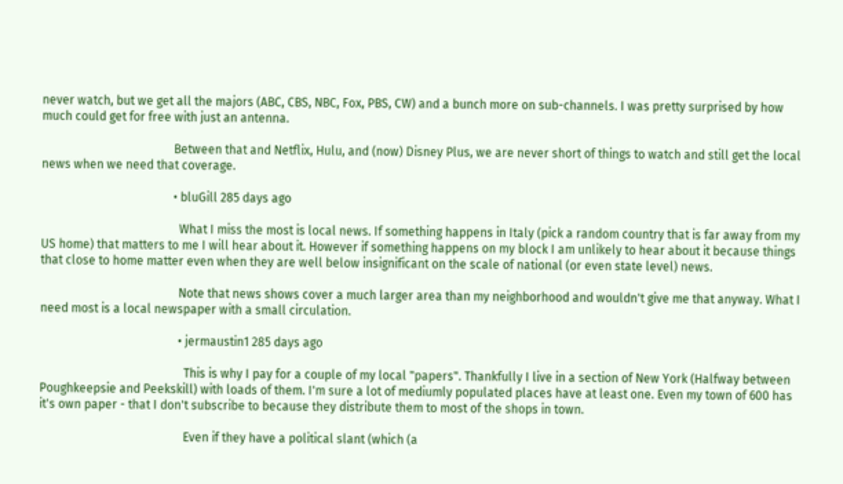never watch, but we get all the majors (ABC, CBS, NBC, Fox, PBS, CW) and a bunch more on sub-channels. I was pretty surprised by how much could get for free with just an antenna.

                                            Between that and Netflix, Hulu, and (now) Disney Plus, we are never short of things to watch and still get the local news when we need that coverage.

                                            • bluGill 285 days ago

                                              What I miss the most is local news. If something happens in Italy (pick a random country that is far away from my US home) that matters to me I will hear about it. However if something happens on my block I am unlikely to hear about it because things that close to home matter even when they are well below insignificant on the scale of national (or even state level) news.

                                              Note that news shows cover a much larger area than my neighborhood and wouldn't give me that anyway. What I need most is a local newspaper with a small circulation.

                                              • jermaustin1 285 days ago

                                                This is why I pay for a couple of my local "papers". Thankfully I live in a section of New York (Halfway between Poughkeepsie and Peekskill) with loads of them. I'm sure a lot of mediumly populated places have at least one. Even my town of 600 has it's own paper - that I don't subscribe to because they distribute them to most of the shops in town.

                                                Even if they have a political slant (which (a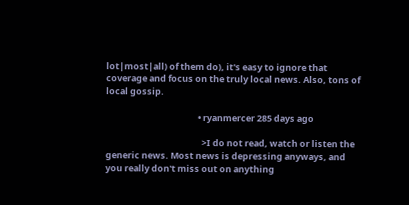lot|most|all) of them do), it's easy to ignore that coverage and focus on the truly local news. Also, tons of local gossip.

                                              • ryanmercer 285 days ago

                                                >I do not read, watch or listen the generic news. Most news is depressing anyways, and you really don't miss out on anything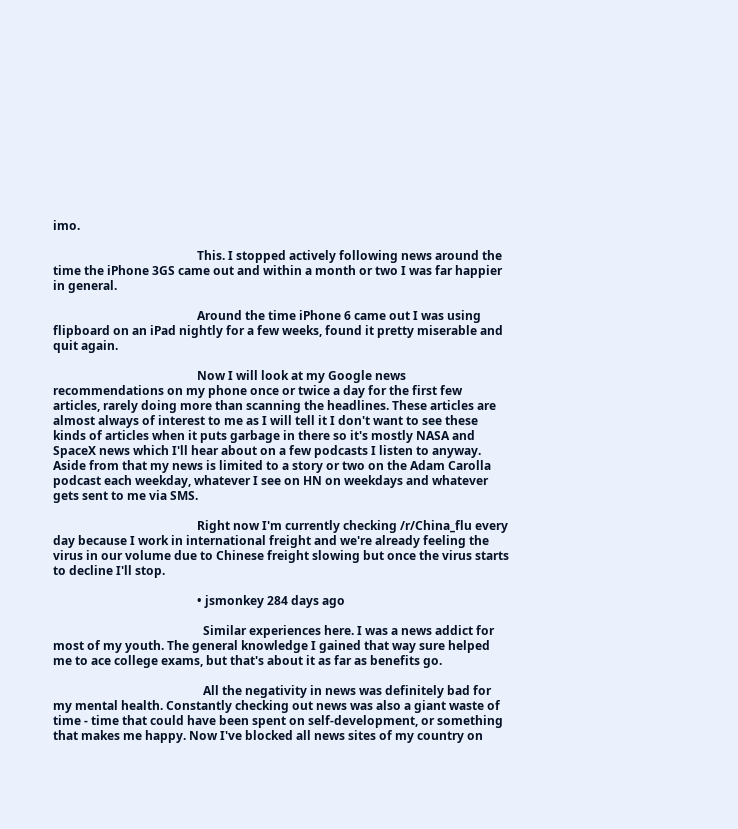imo.

                                                This. I stopped actively following news around the time the iPhone 3GS came out and within a month or two I was far happier in general.

                                                Around the time iPhone 6 came out I was using flipboard on an iPad nightly for a few weeks, found it pretty miserable and quit again.

                                                Now I will look at my Google news recommendations on my phone once or twice a day for the first few articles, rarely doing more than scanning the headlines. These articles are almost always of interest to me as I will tell it I don't want to see these kinds of articles when it puts garbage in there so it's mostly NASA and SpaceX news which I'll hear about on a few podcasts I listen to anyway. Aside from that my news is limited to a story or two on the Adam Carolla podcast each weekday, whatever I see on HN on weekdays and whatever gets sent to me via SMS.

                                                Right now I'm currently checking /r/China_flu every day because I work in international freight and we're already feeling the virus in our volume due to Chinese freight slowing but once the virus starts to decline I'll stop.

                                                • jsmonkey 284 days ago

                                                  Similar experiences here. I was a news addict for most of my youth. The general knowledge I gained that way sure helped me to ace college exams, but that's about it as far as benefits go.

                                                  All the negativity in news was definitely bad for my mental health. Constantly checking out news was also a giant waste of time - time that could have been spent on self-development, or something that makes me happy. Now I've blocked all news sites of my country on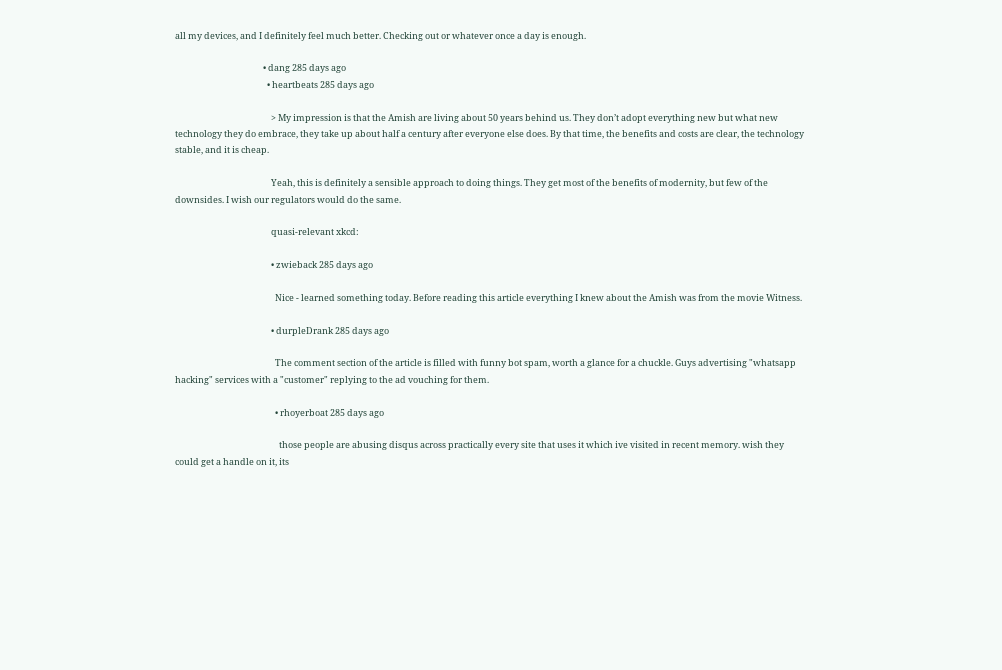all my devices, and I definitely feel much better. Checking out or whatever once a day is enough.

                                            • dang 285 days ago
                                              • heartbeats 285 days ago

                                                > My impression is that the Amish are living about 50 years behind us. They don’t adopt everything new but what new technology they do embrace, they take up about half a century after everyone else does. By that time, the benefits and costs are clear, the technology stable, and it is cheap.

                                                Yeah, this is definitely a sensible approach to doing things. They get most of the benefits of modernity, but few of the downsides. I wish our regulators would do the same.

                                                quasi-relevant xkcd:

                                                • zwieback 285 days ago

                                                  Nice - learned something today. Before reading this article everything I knew about the Amish was from the movie Witness.

                                                • durpleDrank 285 days ago

                                                  The comment section of the article is filled with funny bot spam, worth a glance for a chuckle. Guys advertising "whatsapp hacking" services with a "customer" replying to the ad vouching for them.

                                                  • rhoyerboat 285 days ago

                                                    those people are abusing disqus across practically every site that uses it which ive visited in recent memory. wish they could get a handle on it, its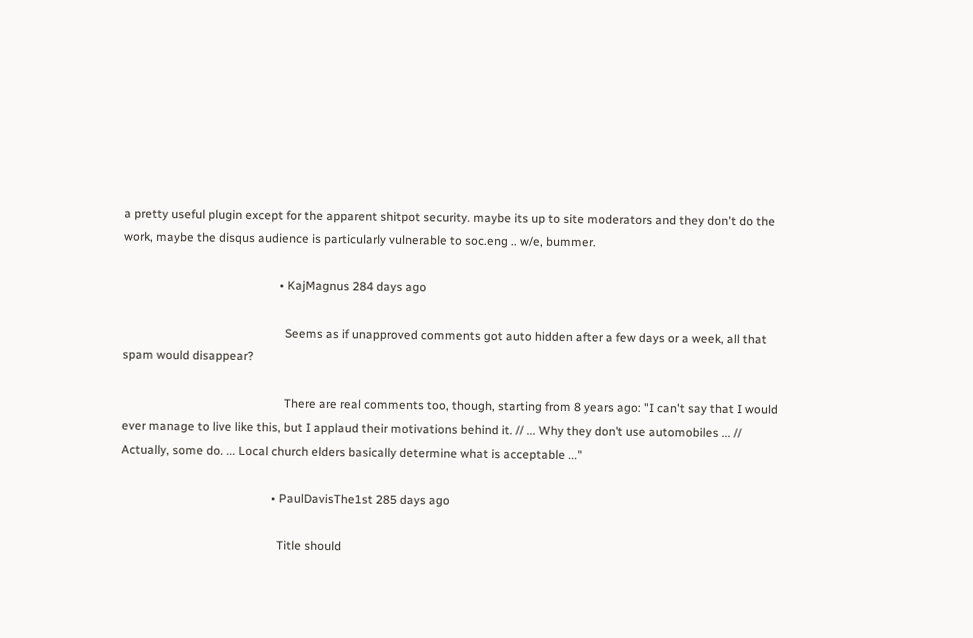a pretty useful plugin except for the apparent shitpot security. maybe its up to site moderators and they don't do the work, maybe the disqus audience is particularly vulnerable to soc.eng .. w/e, bummer.

                                                    • KajMagnus 284 days ago

                                                      Seems as if unapproved comments got auto hidden after a few days or a week, all that spam would disappear?

                                                      There are real comments too, though, starting from 8 years ago: "I can't say that I would ever manage to live like this, but I applaud their motivations behind it. // ... Why they don’t use automobiles ... // Actually, some do. ... Local church elders basically determine what is acceptable ..."

                                                  • PaulDavisThe1st 285 days ago

                                                    Title should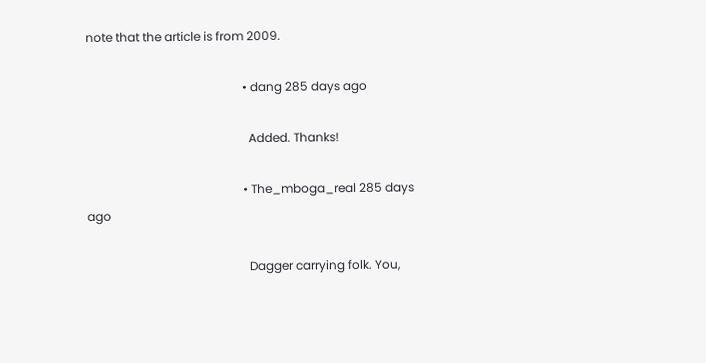note that the article is from 2009.

                                                    • dang 285 days ago

                                                      Added. Thanks!

                                                    • The_mboga_real 285 days ago

                                                      Dagger carrying folk. You,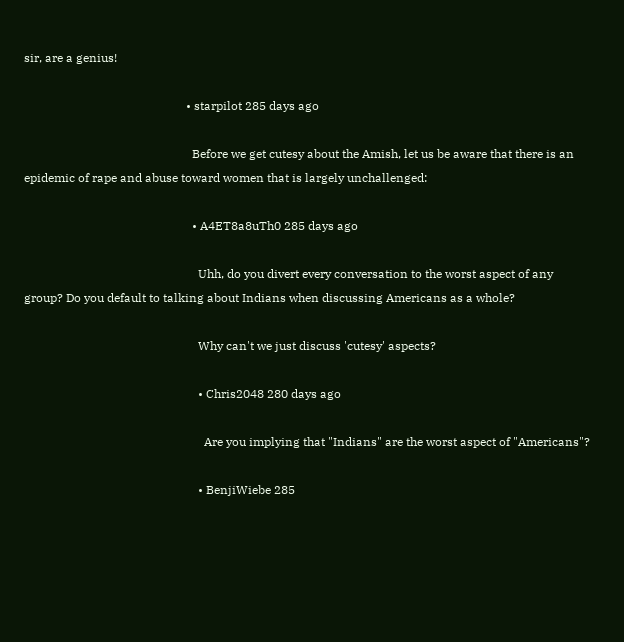sir, are a genius!

                                                      • starpilot 285 days ago

                                                        Before we get cutesy about the Amish, let us be aware that there is an epidemic of rape and abuse toward women that is largely unchallenged:

                                                        • A4ET8a8uTh0 285 days ago

                                                          Uhh, do you divert every conversation to the worst aspect of any group? Do you default to talking about Indians when discussing Americans as a whole?

                                                          Why can't we just discuss 'cutesy' aspects?

                                                          • Chris2048 280 days ago

                                                            Are you implying that "Indians" are the worst aspect of "Americans"?

                                                          • BenjiWiebe 285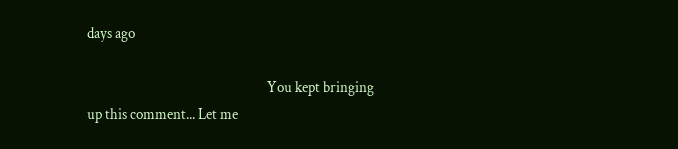days ago

                                                            You kept bringing up this comment... Let me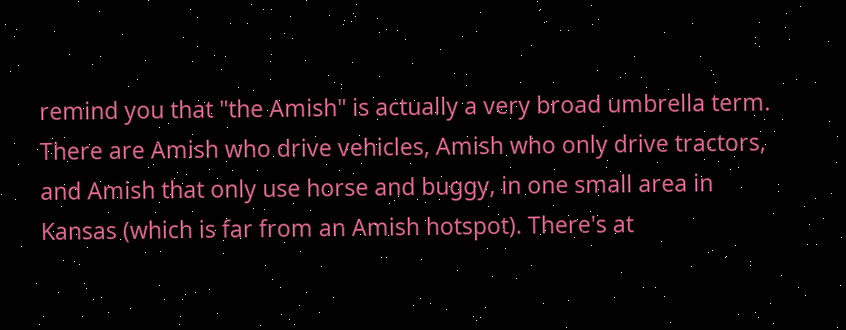remind you that "the Amish" is actually a very broad umbrella term. There are Amish who drive vehicles, Amish who only drive tractors, and Amish that only use horse and buggy, in one small area in Kansas (which is far from an Amish hotspot). There's at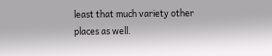least that much variety other places as well.